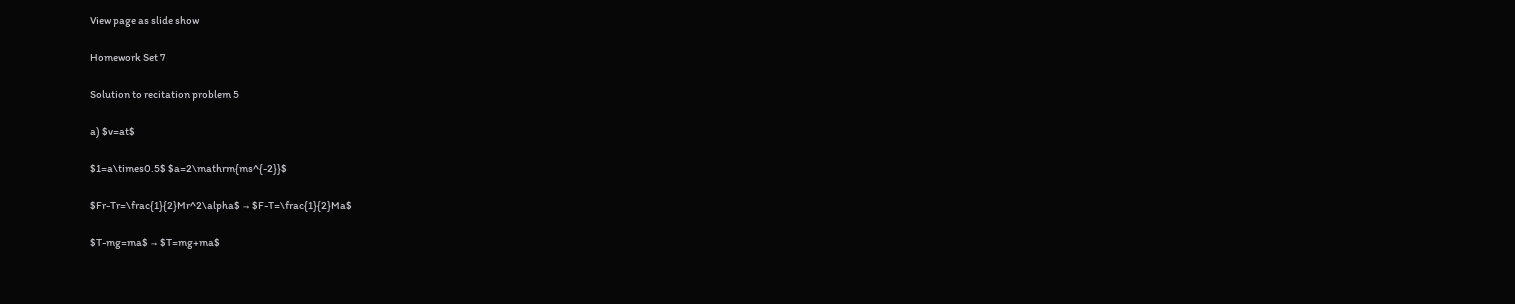View page as slide show

Homework Set 7

Solution to recitation problem 5

a) $v=at$

$1=a\times0.5$ $a=2\mathrm{ms^{-2}}$

$Fr-Tr=\frac{1}{2}Mr^2\alpha$ → $F-T=\frac{1}{2}Ma$

$T-mg=ma$ → $T=mg+ma$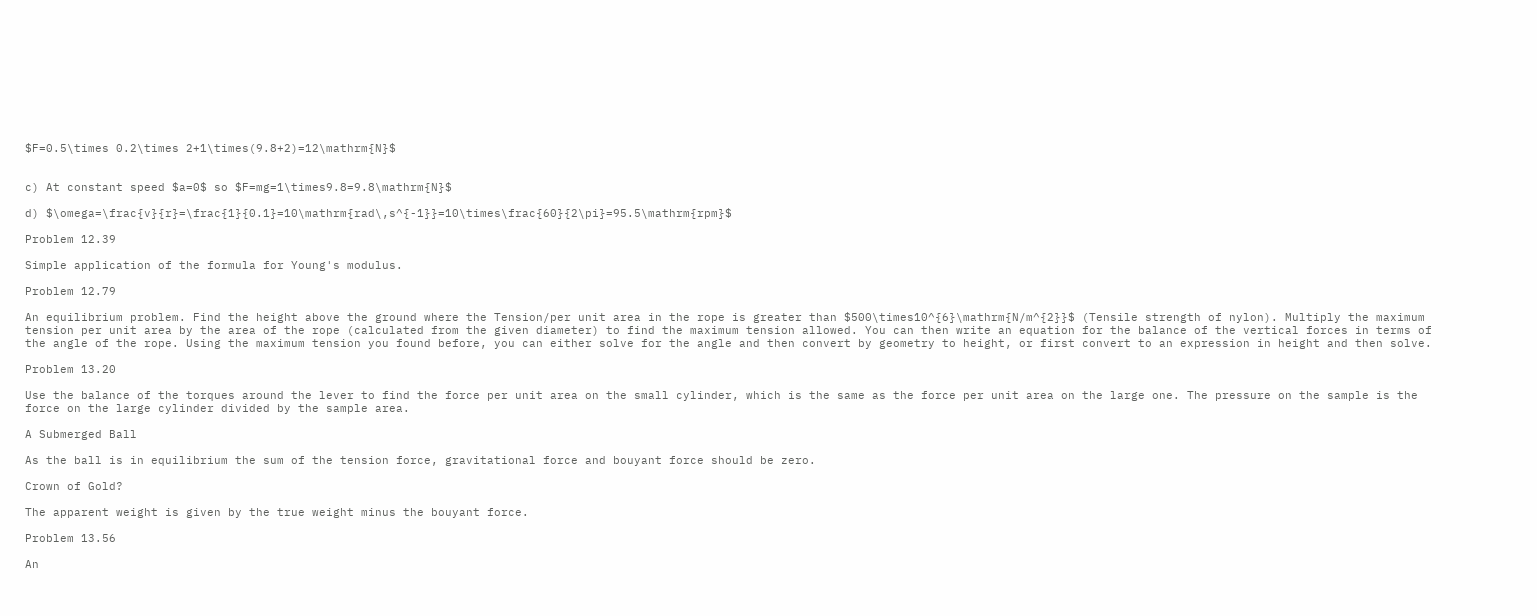$F=0.5\times 0.2\times 2+1\times(9.8+2)=12\mathrm{N}$


c) At constant speed $a=0$ so $F=mg=1\times9.8=9.8\mathrm{N}$

d) $\omega=\frac{v}{r}=\frac{1}{0.1}=10\mathrm{rad\,s^{-1}}=10\times\frac{60}{2\pi}=95.5\mathrm{rpm}$

Problem 12.39

Simple application of the formula for Young's modulus.

Problem 12.79

An equilibrium problem. Find the height above the ground where the Tension/per unit area in the rope is greater than $500\times10^{6}\mathrm{N/m^{2}}$ (Tensile strength of nylon). Multiply the maximum tension per unit area by the area of the rope (calculated from the given diameter) to find the maximum tension allowed. You can then write an equation for the balance of the vertical forces in terms of the angle of the rope. Using the maximum tension you found before, you can either solve for the angle and then convert by geometry to height, or first convert to an expression in height and then solve.

Problem 13.20

Use the balance of the torques around the lever to find the force per unit area on the small cylinder, which is the same as the force per unit area on the large one. The pressure on the sample is the force on the large cylinder divided by the sample area.

A Submerged Ball

As the ball is in equilibrium the sum of the tension force, gravitational force and bouyant force should be zero.

Crown of Gold?

The apparent weight is given by the true weight minus the bouyant force.

Problem 13.56

An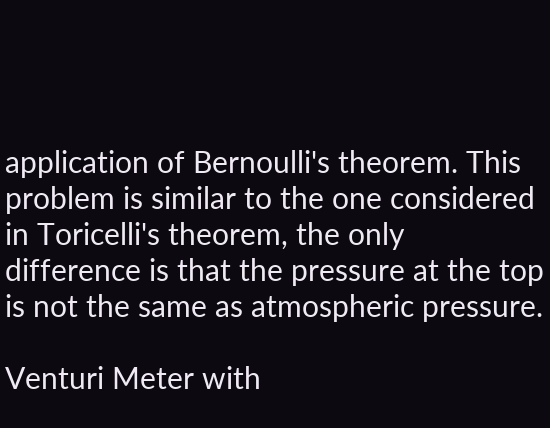application of Bernoulli's theorem. This problem is similar to the one considered in Toricelli's theorem, the only difference is that the pressure at the top is not the same as atmospheric pressure.

Venturi Meter with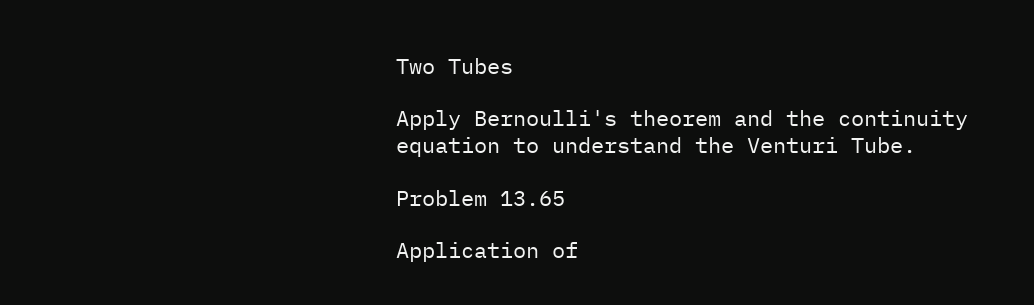Two Tubes

Apply Bernoulli's theorem and the continuity equation to understand the Venturi Tube.

Problem 13.65

Application of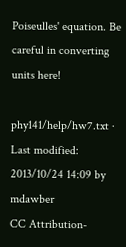Poiseulles' equation. Be careful in converting units here!

phy141/help/hw7.txt · Last modified: 2013/10/24 14:09 by mdawber
CC Attribution-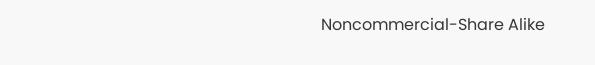Noncommercial-Share Alike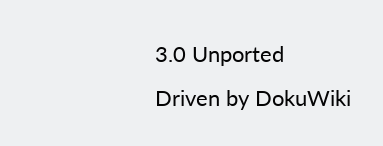3.0 Unported
Driven by DokuWiki